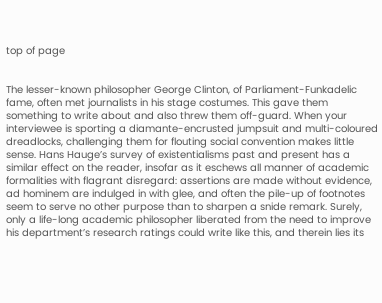top of page


The lesser-known philosopher George Clinton, of Parliament-Funkadelic fame, often met journalists in his stage costumes. This gave them something to write about and also threw them off-guard. When your interviewee is sporting a diamante-encrusted jumpsuit and multi-coloured dreadlocks, challenging them for flouting social convention makes little sense. Hans Hauge’s survey of existentialisms past and present has a similar effect on the reader, insofar as it eschews all manner of academic formalities with flagrant disregard: assertions are made without evidence, ad hominem are indulged in with glee, and often the pile-up of footnotes seem to serve no other purpose than to sharpen a snide remark. Surely, only a life-long academic philosopher liberated from the need to improve his department’s research ratings could write like this, and therein lies its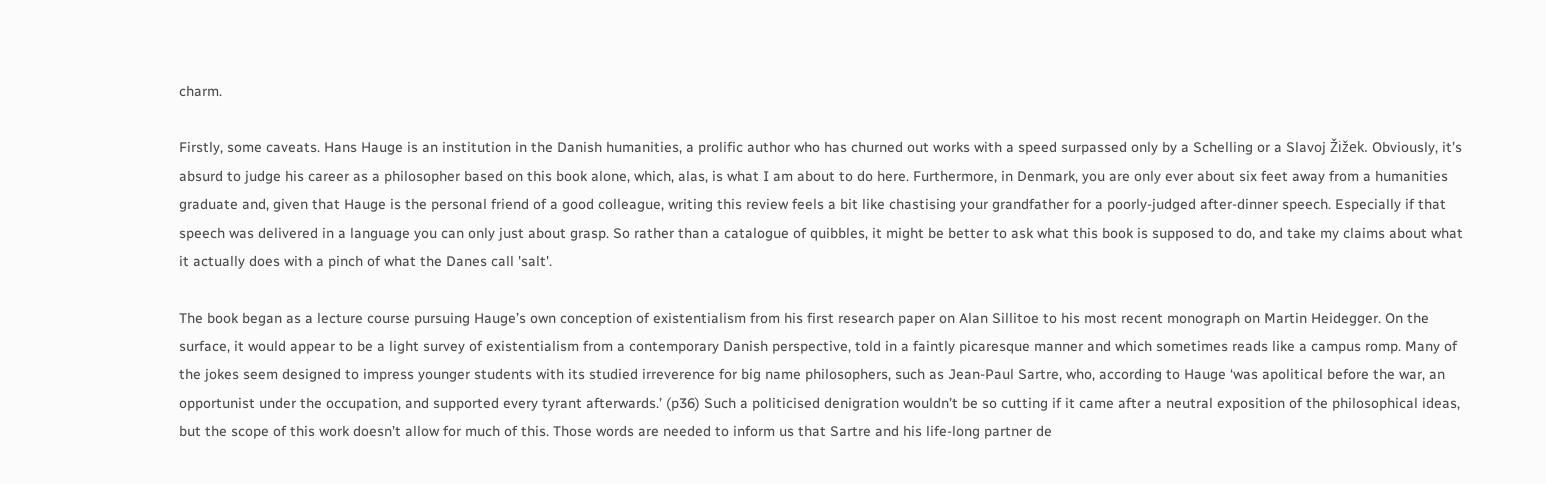charm.

Firstly, some caveats. Hans Hauge is an institution in the Danish humanities, a prolific author who has churned out works with a speed surpassed only by a Schelling or a Slavoj Žižek. Obviously, it’s absurd to judge his career as a philosopher based on this book alone, which, alas, is what I am about to do here. Furthermore, in Denmark, you are only ever about six feet away from a humanities graduate and, given that Hauge is the personal friend of a good colleague, writing this review feels a bit like chastising your grandfather for a poorly-judged after-dinner speech. Especially if that speech was delivered in a language you can only just about grasp. So rather than a catalogue of quibbles, it might be better to ask what this book is supposed to do, and take my claims about what it actually does with a pinch of what the Danes call 'salt'.

The book began as a lecture course pursuing Hauge’s own conception of existentialism from his first research paper on Alan Sillitoe to his most recent monograph on Martin Heidegger. On the surface, it would appear to be a light survey of existentialism from a contemporary Danish perspective, told in a faintly picaresque manner and which sometimes reads like a campus romp. Many of the jokes seem designed to impress younger students with its studied irreverence for big name philosophers, such as Jean-Paul Sartre, who, according to Hauge ‘was apolitical before the war, an opportunist under the occupation, and supported every tyrant afterwards.’ (p36) Such a politicised denigration wouldn’t be so cutting if it came after a neutral exposition of the philosophical ideas, but the scope of this work doesn’t allow for much of this. Those words are needed to inform us that Sartre and his life-long partner de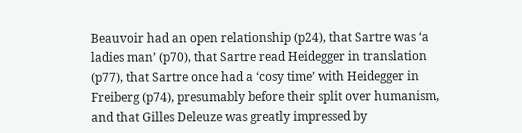Beauvoir had an open relationship (p24), that Sartre was ‘a ladies man’ (p70), that Sartre read Heidegger in translation (p77), that Sartre once had a ‘cosy time’ with Heidegger in Freiberg (p74), presumably before their split over humanism, and that Gilles Deleuze was greatly impressed by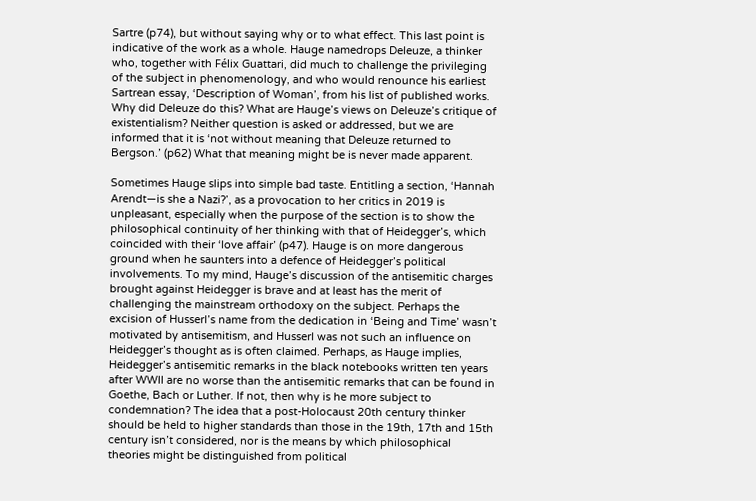Sartre (p74), but without saying why or to what effect. This last point is indicative of the work as a whole. Hauge namedrops Deleuze, a thinker who, together with Félix Guattari, did much to challenge the privileging of the subject in phenomenology, and who would renounce his earliest Sartrean essay, ‘Description of Woman’, from his list of published works. Why did Deleuze do this? What are Hauge’s views on Deleuze’s critique of existentialism? Neither question is asked or addressed, but we are informed that it is ‘not without meaning that Deleuze returned to Bergson.’ (p62) What that meaning might be is never made apparent.

Sometimes Hauge slips into simple bad taste. Entitling a section, ‘Hannah Arendt—is she a Nazi?’, as a provocation to her critics in 2019 is unpleasant, especially when the purpose of the section is to show the philosophical continuity of her thinking with that of Heidegger’s, which coincided with their ‘love affair’ (p47). Hauge is on more dangerous ground when he saunters into a defence of Heidegger’s political involvements. To my mind, Hauge’s discussion of the antisemitic charges brought against Heidegger is brave and at least has the merit of challenging the mainstream orthodoxy on the subject. Perhaps the excision of Husserl’s name from the dedication in ‘Being and Time’ wasn’t motivated by antisemitism, and Husserl was not such an influence on Heidegger’s thought as is often claimed. Perhaps, as Hauge implies, Heidegger’s antisemitic remarks in the black notebooks written ten years after WWII are no worse than the antisemitic remarks that can be found in Goethe, Bach or Luther. If not, then why is he more subject to condemnation? The idea that a post-Holocaust 20th century thinker should be held to higher standards than those in the 19th, 17th and 15th century isn’t considered, nor is the means by which philosophical theories might be distinguished from political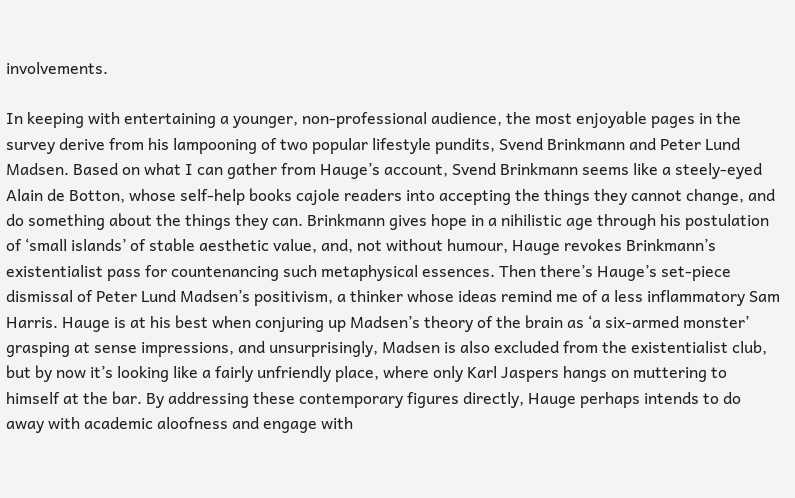involvements.

In keeping with entertaining a younger, non-professional audience, the most enjoyable pages in the survey derive from his lampooning of two popular lifestyle pundits, Svend Brinkmann and Peter Lund Madsen. Based on what I can gather from Hauge’s account, Svend Brinkmann seems like a steely-eyed Alain de Botton, whose self-help books cajole readers into accepting the things they cannot change, and do something about the things they can. Brinkmann gives hope in a nihilistic age through his postulation of ‘small islands’ of stable aesthetic value, and, not without humour, Hauge revokes Brinkmann’s existentialist pass for countenancing such metaphysical essences. Then there’s Hauge’s set-piece dismissal of Peter Lund Madsen’s positivism, a thinker whose ideas remind me of a less inflammatory Sam Harris. Hauge is at his best when conjuring up Madsen’s theory of the brain as ‘a six-armed monster’ grasping at sense impressions, and unsurprisingly, Madsen is also excluded from the existentialist club, but by now it’s looking like a fairly unfriendly place, where only Karl Jaspers hangs on muttering to himself at the bar. By addressing these contemporary figures directly, Hauge perhaps intends to do away with academic aloofness and engage with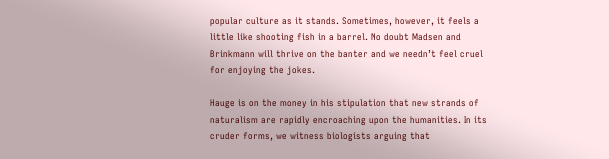popular culture as it stands. Sometimes, however, it feels a little like shooting fish in a barrel. No doubt Madsen and Brinkmann will thrive on the banter and we needn’t feel cruel for enjoying the jokes.

Hauge is on the money in his stipulation that new strands of naturalism are rapidly encroaching upon the humanities. In its cruder forms, we witness biologists arguing that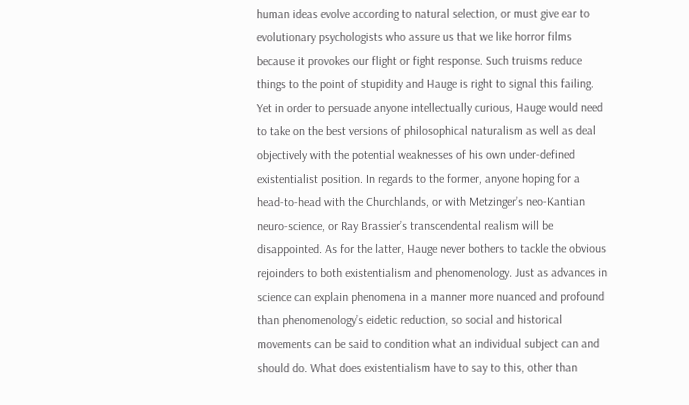human ideas evolve according to natural selection, or must give ear to evolutionary psychologists who assure us that we like horror films because it provokes our flight or fight response. Such truisms reduce things to the point of stupidity and Hauge is right to signal this failing. Yet in order to persuade anyone intellectually curious, Hauge would need to take on the best versions of philosophical naturalism as well as deal objectively with the potential weaknesses of his own under-defined existentialist position. In regards to the former, anyone hoping for a head-to-head with the Churchlands, or with Metzinger’s neo-Kantian neuro-science, or Ray Brassier’s transcendental realism will be disappointed. As for the latter, Hauge never bothers to tackle the obvious rejoinders to both existentialism and phenomenology. Just as advances in science can explain phenomena in a manner more nuanced and profound than phenomenology’s eidetic reduction, so social and historical movements can be said to condition what an individual subject can and should do. What does existentialism have to say to this, other than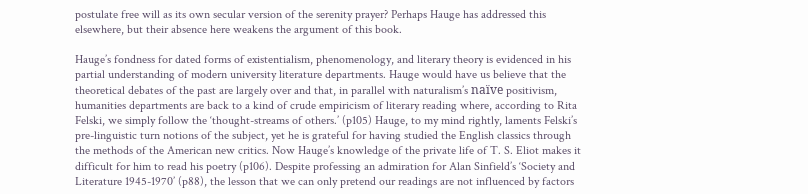postulate free will as its own secular version of the serenity prayer? Perhaps Hauge has addressed this elsewhere, but their absence here weakens the argument of this book.

Hauge’s fondness for dated forms of existentialism, phenomenology, and literary theory is evidenced in his partial understanding of modern university literature departments. Hauge would have us believe that the theoretical debates of the past are largely over and that, in parallel with naturalism’s naïve positivism, humanities departments are back to a kind of crude empiricism of literary reading where, according to Rita Felski, we simply follow the ‘thought-streams of others.’ (p105) Hauge, to my mind rightly, laments Felski’s pre-linguistic turn notions of the subject, yet he is grateful for having studied the English classics through the methods of the American new critics. Now Hauge’s knowledge of the private life of T. S. Eliot makes it difficult for him to read his poetry (p106). Despite professing an admiration for Alan Sinfield’s ‘Society and Literature 1945-1970’ (p88), the lesson that we can only pretend our readings are not influenced by factors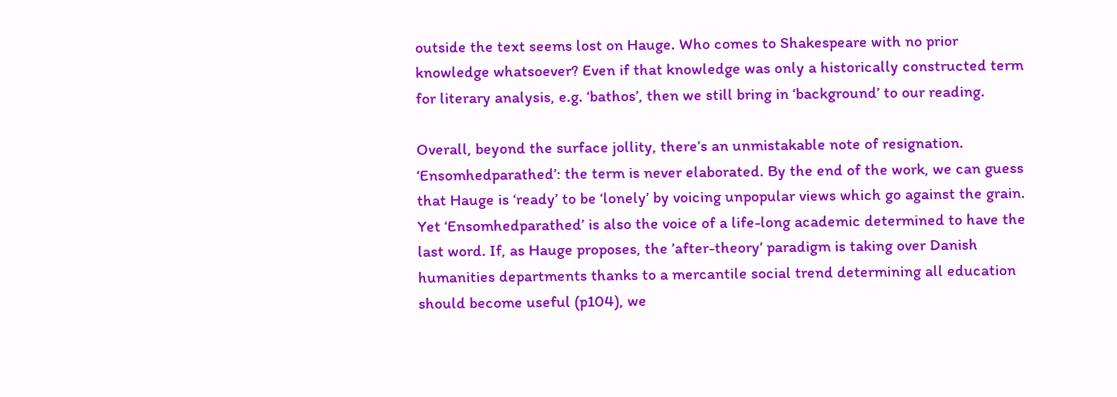outside the text seems lost on Hauge. Who comes to Shakespeare with no prior knowledge whatsoever? Even if that knowledge was only a historically constructed term for literary analysis, e.g. ‘bathos’, then we still bring in ‘background’ to our reading.

Overall, beyond the surface jollity, there’s an unmistakable note of resignation. ‘Ensomhedparathed’: the term is never elaborated. By the end of the work, we can guess that Hauge is ‘ready’ to be ‘lonely’ by voicing unpopular views which go against the grain. Yet ‘Ensomhedparathed’ is also the voice of a life-long academic determined to have the last word. If, as Hauge proposes, the ’after-theory’ paradigm is taking over Danish humanities departments thanks to a mercantile social trend determining all education should become useful (p104), we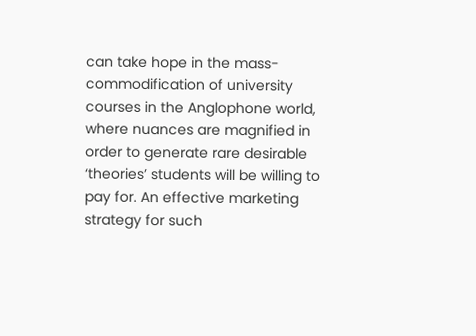can take hope in the mass-commodification of university courses in the Anglophone world, where nuances are magnified in order to generate rare desirable ‘theories’ students will be willing to pay for. An effective marketing strategy for such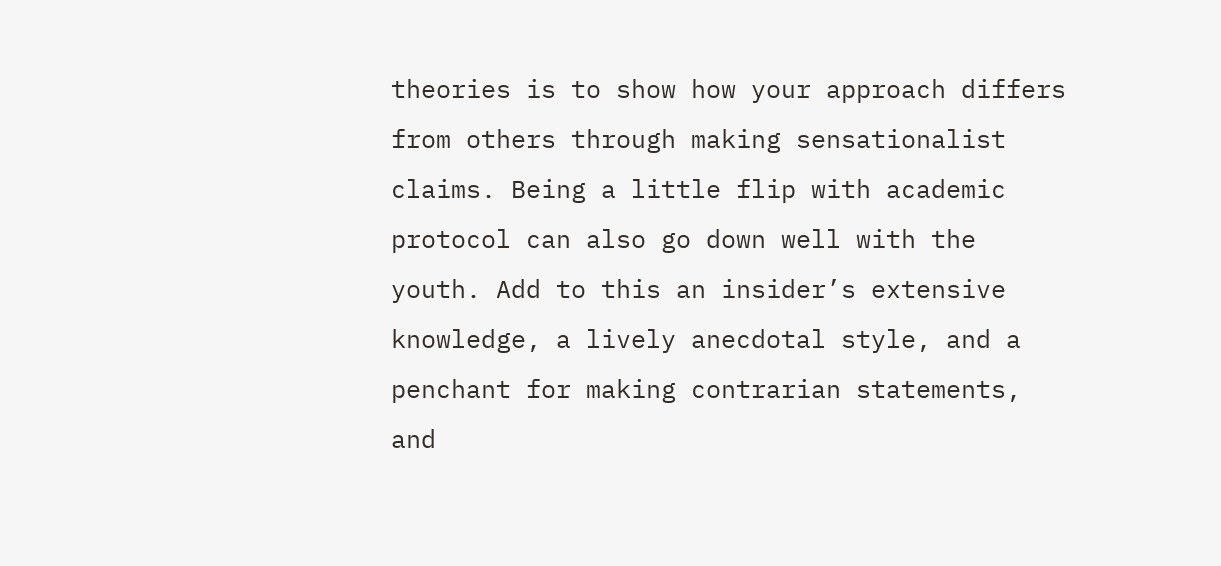theories is to show how your approach differs from others through making sensationalist claims. Being a little flip with academic protocol can also go down well with the youth. Add to this an insider’s extensive knowledge, a lively anecdotal style, and a penchant for making contrarian statements, and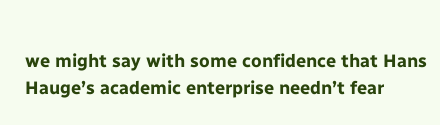we might say with some confidence that Hans Hauge’s academic enterprise needn’t fear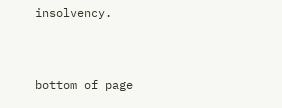insolvency.


bottom of page